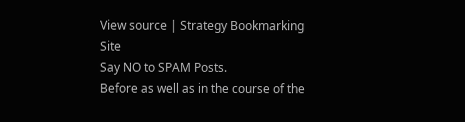View source | Strategy Bookmarking Site
Say NO to SPAM Posts.
Before as well as in the course of the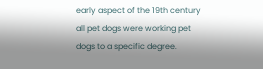early aspect of the 19th century all pet dogs were working pet dogs to a specific degree.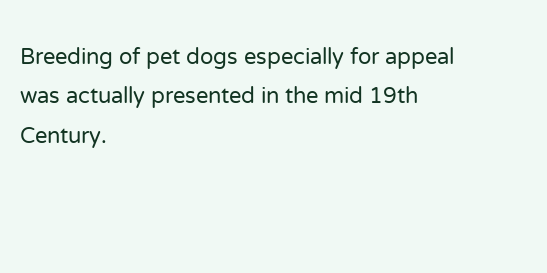Breeding of pet dogs especially for appeal was actually presented in the mid 19th Century.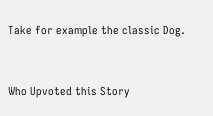Take for example the classic Dog.


Who Upvoted this Story